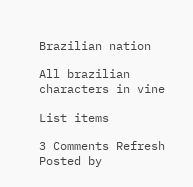Brazilian nation

All brazilian characters in vine

List items

3 Comments Refresh
Posted by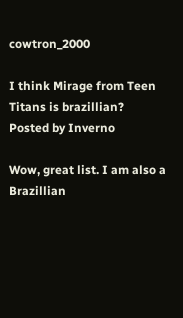cowtron_2000

I think Mirage from Teen Titans is brazillian?
Posted by Inverno

Wow, great list. I am also a Brazillian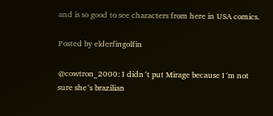and is so good to see characters from here in USA comics.

Posted by elderfingolfin

@cowtron_2000: I didn´t put Mirage because I´m not sure she´s brazilian